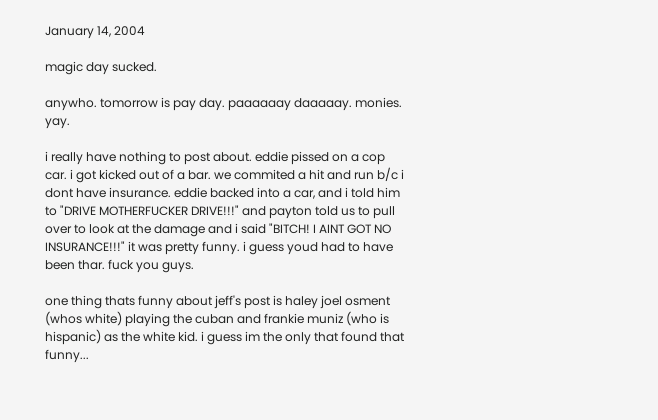January 14, 2004

magic day sucked.

anywho. tomorrow is pay day. paaaaaay daaaaay. monies. yay.

i really have nothing to post about. eddie pissed on a cop car. i got kicked out of a bar. we commited a hit and run b/c i dont have insurance. eddie backed into a car, and i told him to "DRIVE MOTHERFUCKER DRIVE!!!" and payton told us to pull over to look at the damage and i said "BITCH! I AINT GOT NO INSURANCE!!!" it was pretty funny. i guess youd had to have been thar. fuck you guys.

one thing thats funny about jeff's post is haley joel osment (whos white) playing the cuban and frankie muniz (who is hispanic) as the white kid. i guess im the only that found that funny...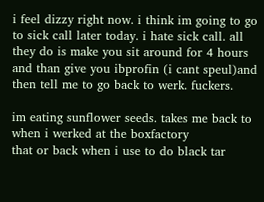i feel dizzy right now. i think im going to go to sick call later today. i hate sick call. all they do is make you sit around for 4 hours and than give you ibprofin (i cant speul)and then tell me to go back to werk. fuckers.

im eating sunflower seeds. takes me back to when i werked at the boxfactory
that or back when i use to do black tar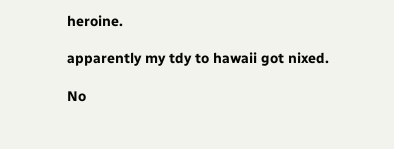heroine.

apparently my tdy to hawaii got nixed.

No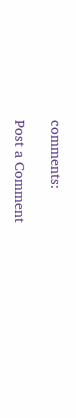comments:

Post a Comment